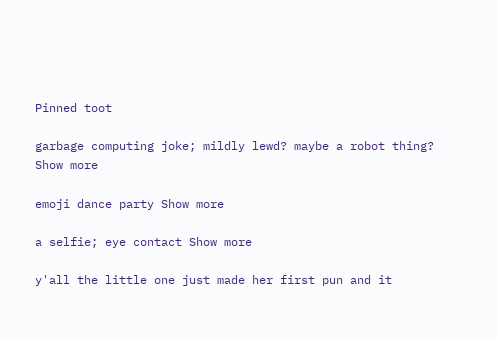Pinned toot

garbage computing joke; mildly lewd? maybe a robot thing? Show more

emoji dance party Show more

a selfie; eye contact Show more

y'all the little one just made her first pun and it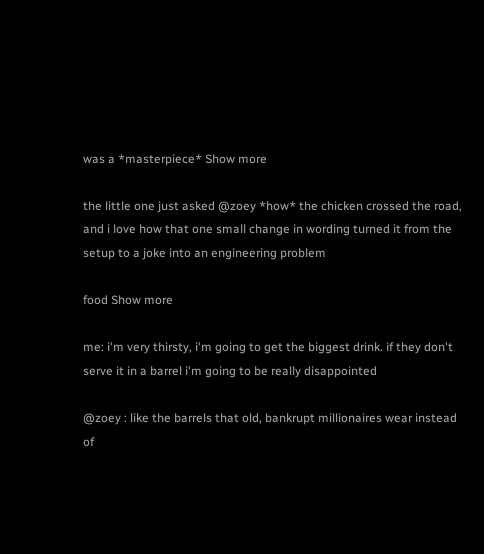was a *masterpiece* Show more

the little one just asked @zoey *how* the chicken crossed the road, and i love how that one small change in wording turned it from the setup to a joke into an engineering problem

food Show more

me: i'm very thirsty, i'm going to get the biggest drink. if they don't serve it in a barrel i'm going to be really disappointed

@zoey : like the barrels that old, bankrupt millionaires wear instead of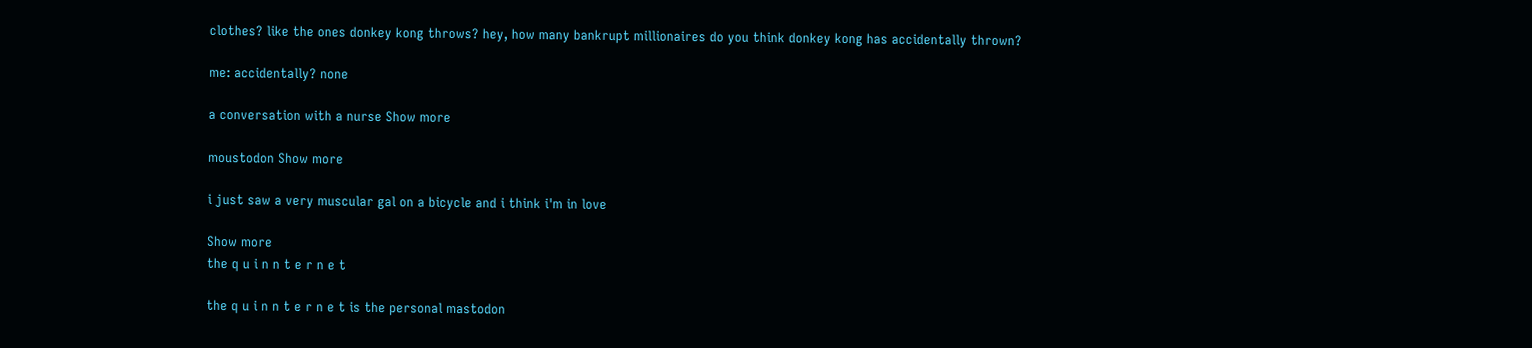clothes? like the ones donkey kong throws? hey, how many bankrupt millionaires do you think donkey kong has accidentally thrown?

me: accidentally? none

a conversation with a nurse Show more

moustodon Show more

i just saw a very muscular gal on a bicycle and i think i'm in love

Show more
the q u i n n t e r n e t

the q u i n n t e r n e t is the personal mastodon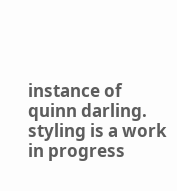instance of quinn darling. styling is a work in progress